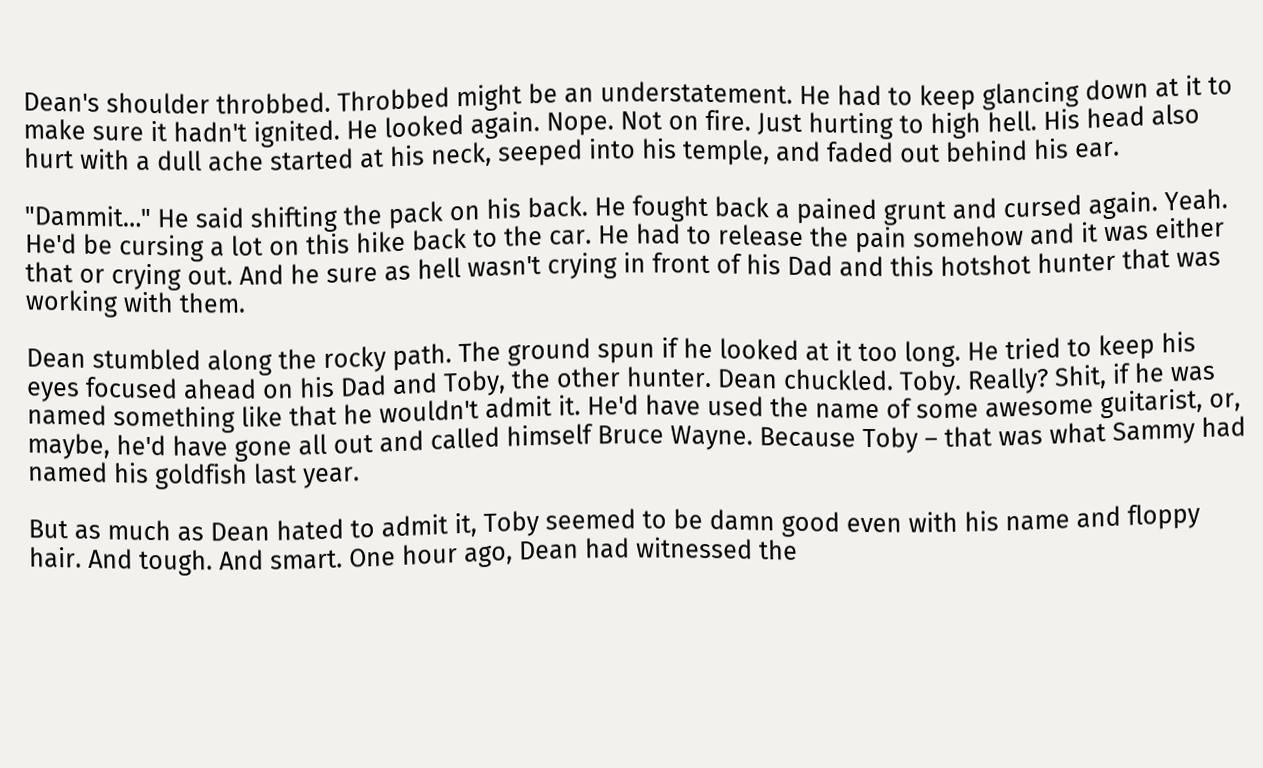Dean's shoulder throbbed. Throbbed might be an understatement. He had to keep glancing down at it to make sure it hadn't ignited. He looked again. Nope. Not on fire. Just hurting to high hell. His head also hurt with a dull ache started at his neck, seeped into his temple, and faded out behind his ear.

"Dammit…" He said shifting the pack on his back. He fought back a pained grunt and cursed again. Yeah. He'd be cursing a lot on this hike back to the car. He had to release the pain somehow and it was either that or crying out. And he sure as hell wasn't crying in front of his Dad and this hotshot hunter that was working with them.

Dean stumbled along the rocky path. The ground spun if he looked at it too long. He tried to keep his eyes focused ahead on his Dad and Toby, the other hunter. Dean chuckled. Toby. Really? Shit, if he was named something like that he wouldn't admit it. He'd have used the name of some awesome guitarist, or, maybe, he'd have gone all out and called himself Bruce Wayne. Because Toby – that was what Sammy had named his goldfish last year.

But as much as Dean hated to admit it, Toby seemed to be damn good even with his name and floppy hair. And tough. And smart. One hour ago, Dean had witnessed the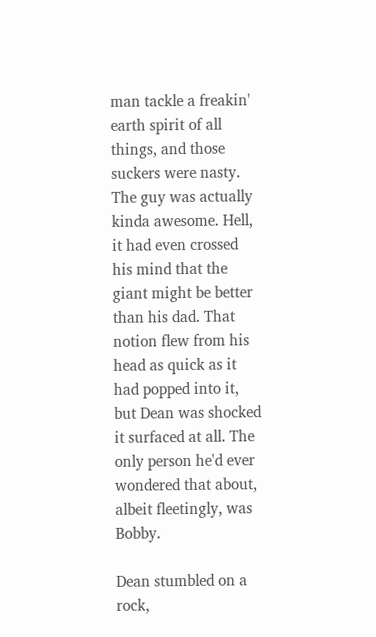man tackle a freakin' earth spirit of all things, and those suckers were nasty. The guy was actually kinda awesome. Hell, it had even crossed his mind that the giant might be better than his dad. That notion flew from his head as quick as it had popped into it, but Dean was shocked it surfaced at all. The only person he'd ever wondered that about, albeit fleetingly, was Bobby.

Dean stumbled on a rock,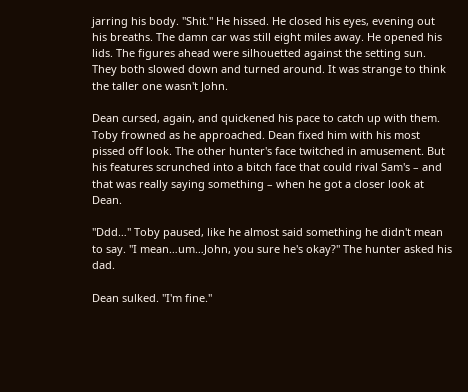jarring his body. "Shit." He hissed. He closed his eyes, evening out his breaths. The damn car was still eight miles away. He opened his lids. The figures ahead were silhouetted against the setting sun. They both slowed down and turned around. It was strange to think the taller one wasn't John.

Dean cursed, again, and quickened his pace to catch up with them. Toby frowned as he approached. Dean fixed him with his most pissed off look. The other hunter's face twitched in amusement. But his features scrunched into a bitch face that could rival Sam's – and that was really saying something – when he got a closer look at Dean.

"Ddd…" Toby paused, like he almost said something he didn't mean to say. "I mean…um…John, you sure he's okay?" The hunter asked his dad.

Dean sulked. "I'm fine."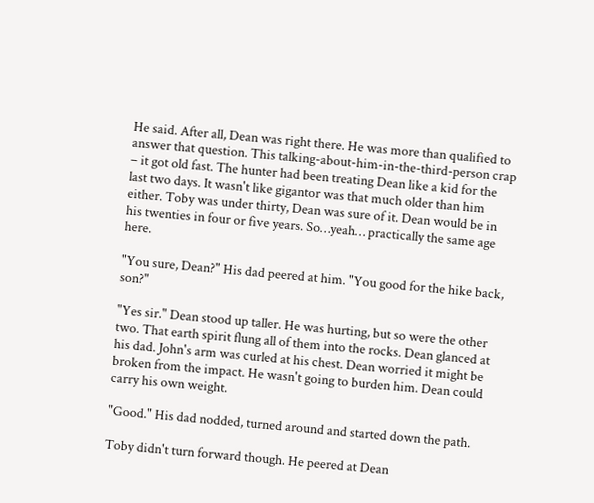He said. After all, Dean was right there. He was more than qualified to answer that question. This talking-about-him-in-the-third-person crap – it got old fast. The hunter had been treating Dean like a kid for the last two days. It wasn't like gigantor was that much older than him either. Toby was under thirty, Dean was sure of it. Dean would be in his twenties in four or five years. So…yeah… practically the same age here.

"You sure, Dean?" His dad peered at him. "You good for the hike back, son?"

"Yes sir." Dean stood up taller. He was hurting, but so were the other two. That earth spirit flung all of them into the rocks. Dean glanced at his dad. John's arm was curled at his chest. Dean worried it might be broken from the impact. He wasn't going to burden him. Dean could carry his own weight.

"Good." His dad nodded, turned around and started down the path.

Toby didn't turn forward though. He peered at Dean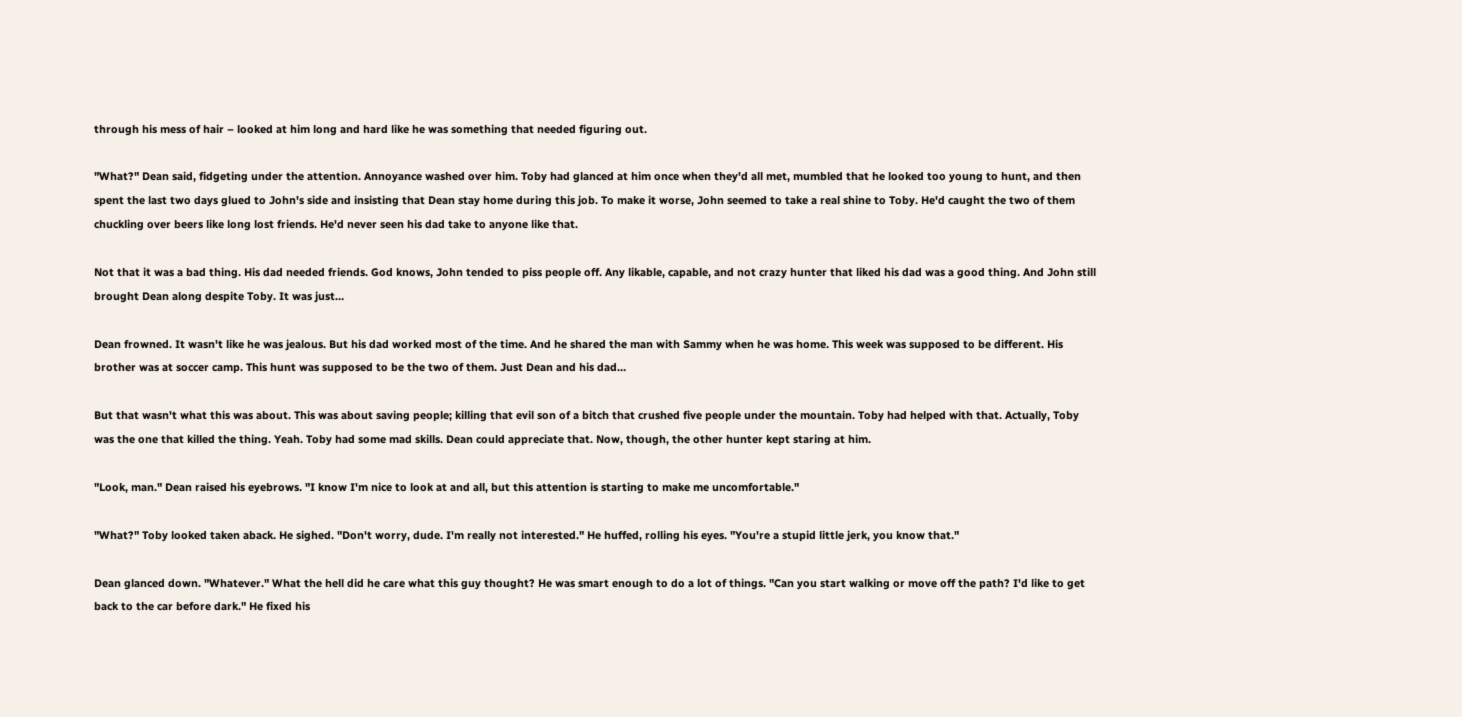through his mess of hair – looked at him long and hard like he was something that needed figuring out.

"What?" Dean said, fidgeting under the attention. Annoyance washed over him. Toby had glanced at him once when they'd all met, mumbled that he looked too young to hunt, and then spent the last two days glued to John's side and insisting that Dean stay home during this job. To make it worse, John seemed to take a real shine to Toby. He'd caught the two of them chuckling over beers like long lost friends. He'd never seen his dad take to anyone like that.

Not that it was a bad thing. His dad needed friends. God knows, John tended to piss people off. Any likable, capable, and not crazy hunter that liked his dad was a good thing. And John still brought Dean along despite Toby. It was just…

Dean frowned. It wasn't like he was jealous. But his dad worked most of the time. And he shared the man with Sammy when he was home. This week was supposed to be different. His brother was at soccer camp. This hunt was supposed to be the two of them. Just Dean and his dad…

But that wasn't what this was about. This was about saving people; killing that evil son of a bitch that crushed five people under the mountain. Toby had helped with that. Actually, Toby was the one that killed the thing. Yeah. Toby had some mad skills. Dean could appreciate that. Now, though, the other hunter kept staring at him.

"Look, man." Dean raised his eyebrows. "I know I'm nice to look at and all, but this attention is starting to make me uncomfortable."

"What?" Toby looked taken aback. He sighed. "Don't worry, dude. I'm really not interested." He huffed, rolling his eyes. "You're a stupid little jerk, you know that."

Dean glanced down. "Whatever." What the hell did he care what this guy thought? He was smart enough to do a lot of things. "Can you start walking or move off the path? I'd like to get back to the car before dark." He fixed his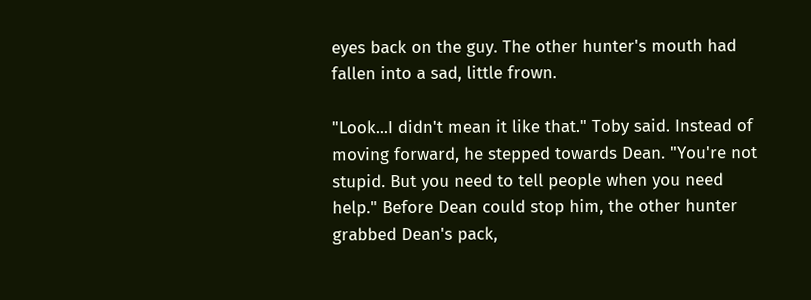eyes back on the guy. The other hunter's mouth had fallen into a sad, little frown.

"Look...I didn't mean it like that." Toby said. Instead of moving forward, he stepped towards Dean. "You're not stupid. But you need to tell people when you need help." Before Dean could stop him, the other hunter grabbed Dean's pack,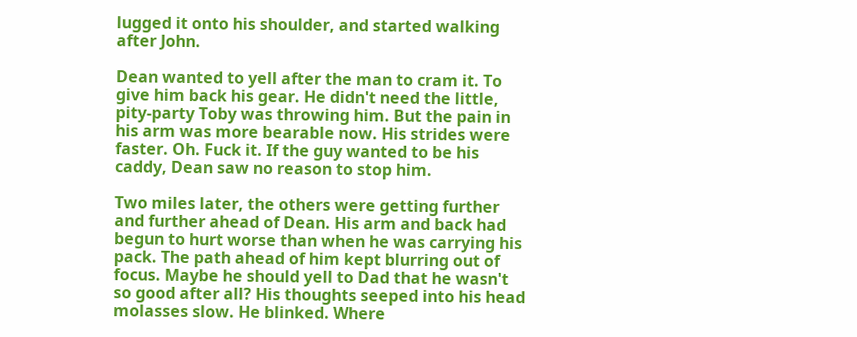lugged it onto his shoulder, and started walking after John.

Dean wanted to yell after the man to cram it. To give him back his gear. He didn't need the little, pity-party Toby was throwing him. But the pain in his arm was more bearable now. His strides were faster. Oh. Fuck it. If the guy wanted to be his caddy, Dean saw no reason to stop him.

Two miles later, the others were getting further and further ahead of Dean. His arm and back had begun to hurt worse than when he was carrying his pack. The path ahead of him kept blurring out of focus. Maybe he should yell to Dad that he wasn't so good after all? His thoughts seeped into his head molasses slow. He blinked. Where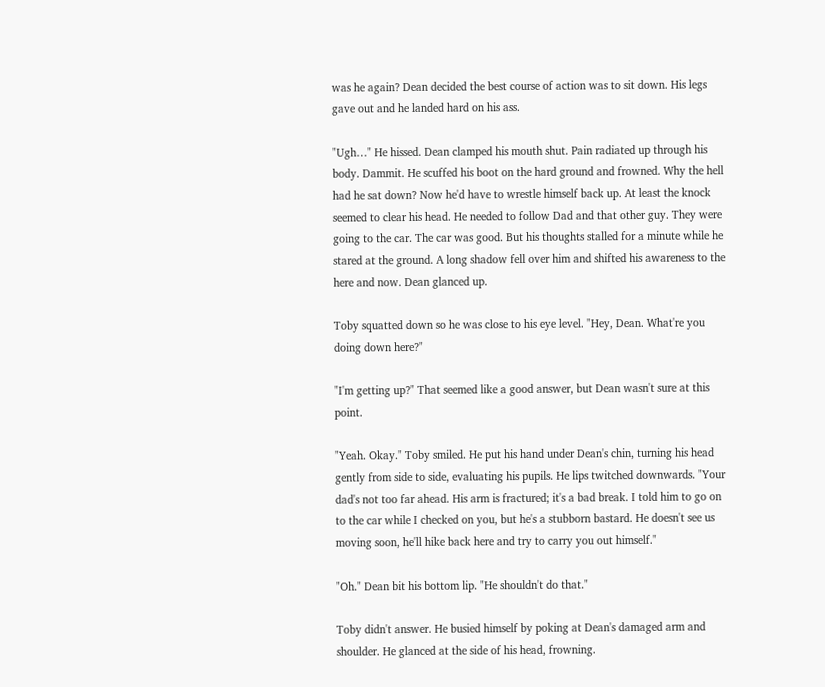was he again? Dean decided the best course of action was to sit down. His legs gave out and he landed hard on his ass.

"Ugh…" He hissed. Dean clamped his mouth shut. Pain radiated up through his body. Dammit. He scuffed his boot on the hard ground and frowned. Why the hell had he sat down? Now he'd have to wrestle himself back up. At least the knock seemed to clear his head. He needed to follow Dad and that other guy. They were going to the car. The car was good. But his thoughts stalled for a minute while he stared at the ground. A long shadow fell over him and shifted his awareness to the here and now. Dean glanced up.

Toby squatted down so he was close to his eye level. "Hey, Dean. What're you doing down here?"

"I'm getting up?" That seemed like a good answer, but Dean wasn't sure at this point.

"Yeah. Okay." Toby smiled. He put his hand under Dean's chin, turning his head gently from side to side, evaluating his pupils. He lips twitched downwards. "Your dad's not too far ahead. His arm is fractured; it's a bad break. I told him to go on to the car while I checked on you, but he's a stubborn bastard. He doesn't see us moving soon, he'll hike back here and try to carry you out himself."

"Oh." Dean bit his bottom lip. "He shouldn't do that."

Toby didn't answer. He busied himself by poking at Dean's damaged arm and shoulder. He glanced at the side of his head, frowning.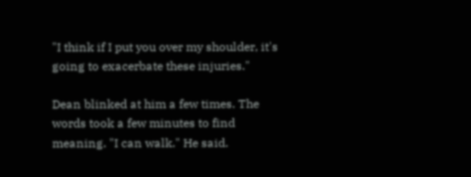"I think if I put you over my shoulder, it's going to exacerbate these injuries."

Dean blinked at him a few times. The words took a few minutes to find meaning. "I can walk." He said.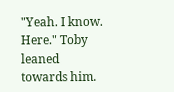"Yeah. I know. Here." Toby leaned towards him.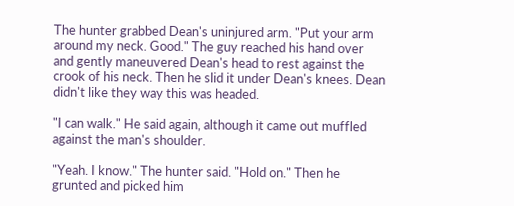The hunter grabbed Dean's uninjured arm. "Put your arm around my neck. Good." The guy reached his hand over and gently maneuvered Dean's head to rest against the crook of his neck. Then he slid it under Dean's knees. Dean didn't like they way this was headed.

"I can walk." He said again, although it came out muffled against the man's shoulder.

"Yeah. I know." The hunter said. "Hold on." Then he grunted and picked him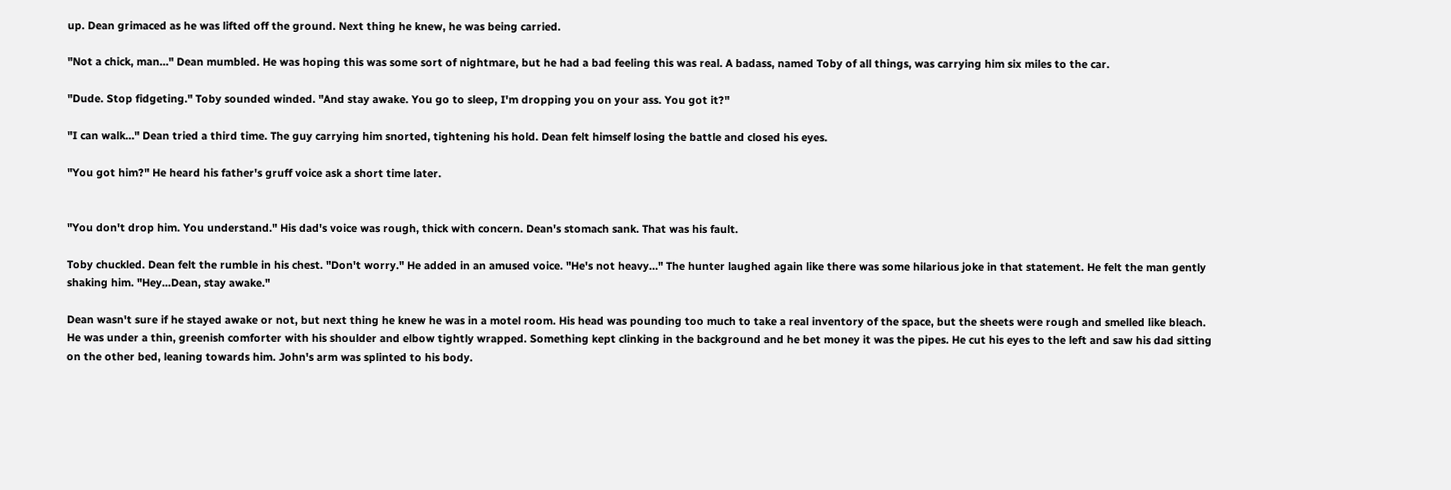up. Dean grimaced as he was lifted off the ground. Next thing he knew, he was being carried.

"Not a chick, man…" Dean mumbled. He was hoping this was some sort of nightmare, but he had a bad feeling this was real. A badass, named Toby of all things, was carrying him six miles to the car.

"Dude. Stop fidgeting." Toby sounded winded. "And stay awake. You go to sleep, I'm dropping you on your ass. You got it?"

"I can walk…" Dean tried a third time. The guy carrying him snorted, tightening his hold. Dean felt himself losing the battle and closed his eyes.

"You got him?" He heard his father's gruff voice ask a short time later.


"You don't drop him. You understand." His dad's voice was rough, thick with concern. Dean's stomach sank. That was his fault.

Toby chuckled. Dean felt the rumble in his chest. "Don't worry." He added in an amused voice. "He's not heavy…" The hunter laughed again like there was some hilarious joke in that statement. He felt the man gently shaking him. "Hey...Dean, stay awake."

Dean wasn't sure if he stayed awake or not, but next thing he knew he was in a motel room. His head was pounding too much to take a real inventory of the space, but the sheets were rough and smelled like bleach. He was under a thin, greenish comforter with his shoulder and elbow tightly wrapped. Something kept clinking in the background and he bet money it was the pipes. He cut his eyes to the left and saw his dad sitting on the other bed, leaning towards him. John's arm was splinted to his body.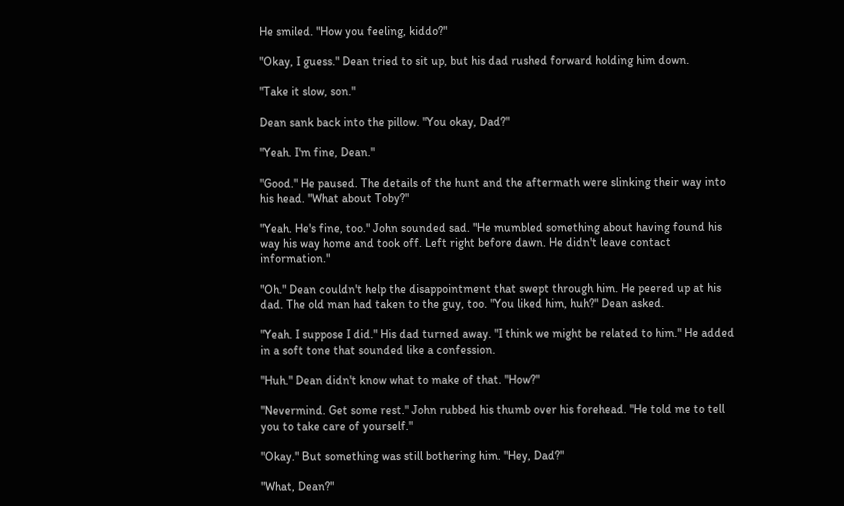He smiled. "How you feeling, kiddo?"

"Okay, I guess." Dean tried to sit up, but his dad rushed forward holding him down.

"Take it slow, son."

Dean sank back into the pillow. "You okay, Dad?"

"Yeah. I'm fine, Dean."

"Good." He paused. The details of the hunt and the aftermath were slinking their way into his head. "What about Toby?"

"Yeah. He's fine, too." John sounded sad. "He mumbled something about having found his way his way home and took off. Left right before dawn. He didn't leave contact information."

"Oh." Dean couldn't help the disappointment that swept through him. He peered up at his dad. The old man had taken to the guy, too. "You liked him, huh?" Dean asked.

"Yeah. I suppose I did." His dad turned away. "I think we might be related to him." He added in a soft tone that sounded like a confession.

"Huh." Dean didn't know what to make of that. "How?"

"Nevermind. Get some rest." John rubbed his thumb over his forehead. "He told me to tell you to take care of yourself."

"Okay." But something was still bothering him. "Hey, Dad?"

"What, Dean?"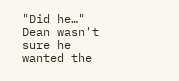"Did he…" Dean wasn't sure he wanted the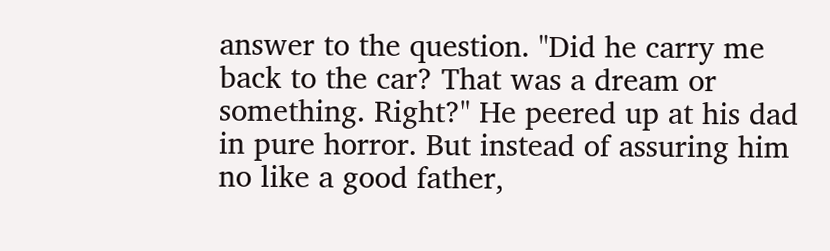answer to the question. "Did he carry me back to the car? That was a dream or something. Right?" He peered up at his dad in pure horror. But instead of assuring him no like a good father,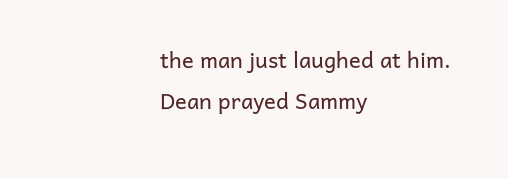the man just laughed at him. Dean prayed Sammy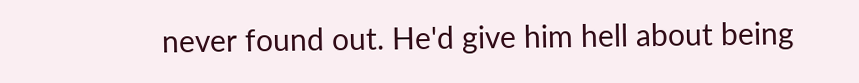never found out. He'd give him hell about being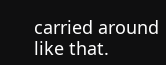carried around like that.